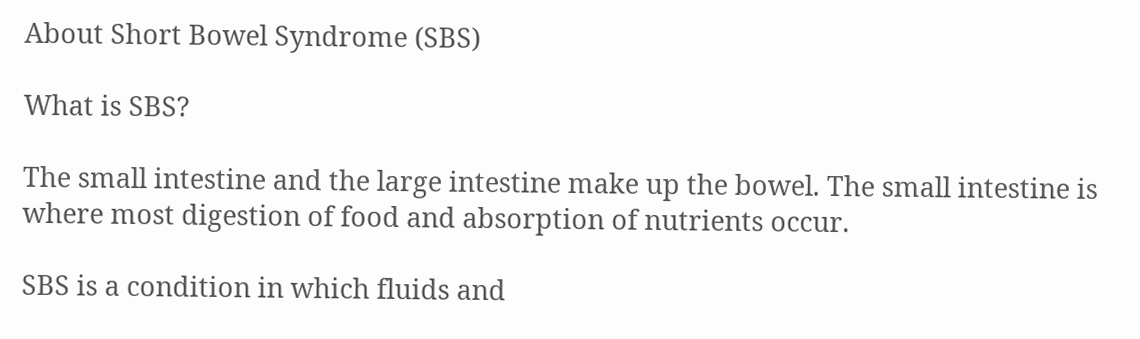About Short Bowel Syndrome (SBS)

What is SBS?

The small intestine and the large intestine make up the bowel. The small intestine is where most digestion of food and absorption of nutrients occur.

SBS is a condition in which fluids and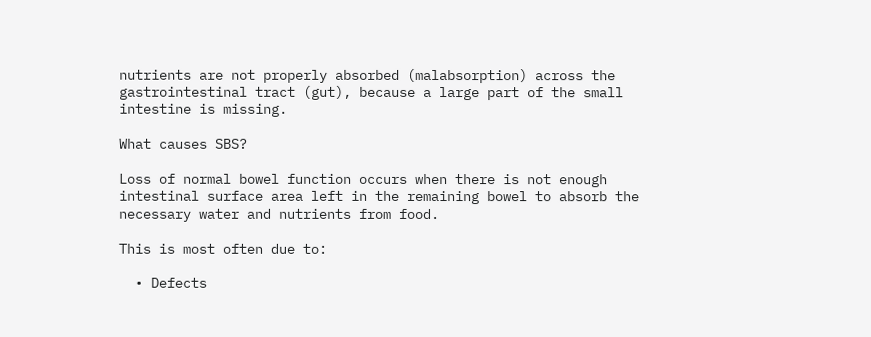nutrients are not properly absorbed (malabsorption) across the gastrointestinal tract (gut), because a large part of the small intestine is missing.

What causes SBS?

Loss of normal bowel function occurs when there is not enough intestinal surface area left in the remaining bowel to absorb the necessary water and nutrients from food.

This is most often due to:

  • Defects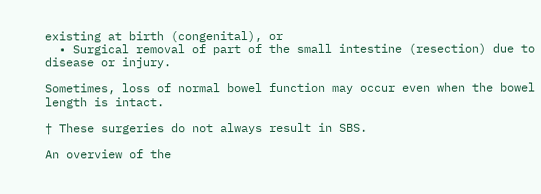existing at birth (congenital), or
  • Surgical removal of part of the small intestine (resection) due to disease or injury.

Sometimes, loss of normal bowel function may occur even when the bowel length is intact.

† These surgeries do not always result in SBS.

An overview of the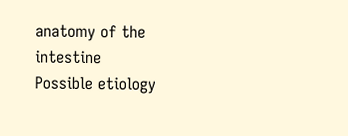anatomy of the intestine
Possible etiology